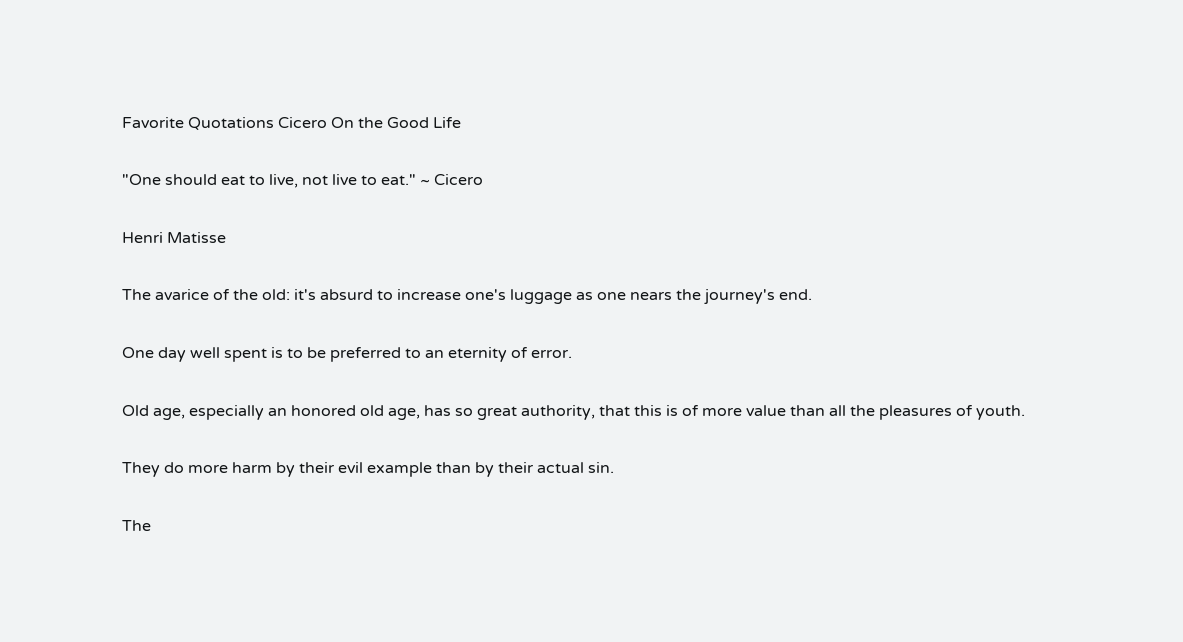Favorite Quotations Cicero On the Good Life

"One should eat to live, not live to eat." ~ Cicero

Henri Matisse

The avarice of the old: it's absurd to increase one's luggage as one nears the journey's end.

One day well spent is to be preferred to an eternity of error.

Old age, especially an honored old age, has so great authority, that this is of more value than all the pleasures of youth.

They do more harm by their evil example than by their actual sin.

The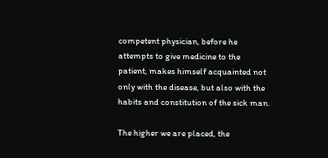competent physician, before he attempts to give medicine to the patient, makes himself acquainted not only with the disease, but also with the habits and constitution of the sick man.

The higher we are placed, the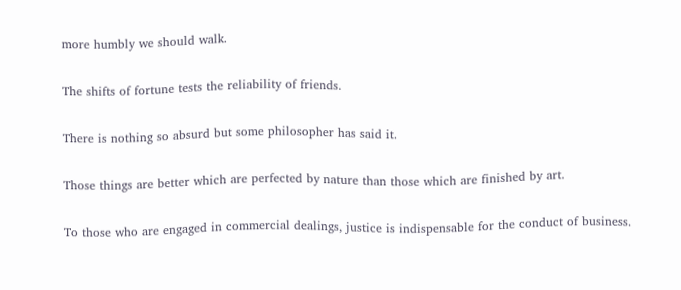more humbly we should walk.

The shifts of fortune tests the reliability of friends.

There is nothing so absurd but some philosopher has said it.

Those things are better which are perfected by nature than those which are finished by art.

To those who are engaged in commercial dealings, justice is indispensable for the conduct of business.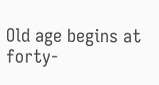Old age begins at forty-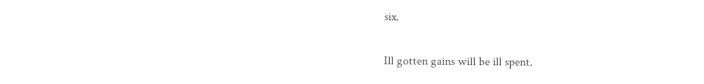six.

Ill gotten gains will be ill spent.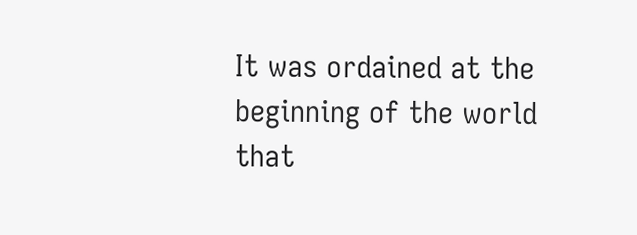It was ordained at the beginning of the world that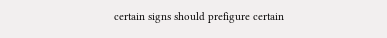certain signs should prefigure certain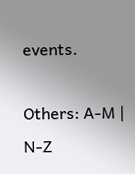events.

Others: A-M | N-Z